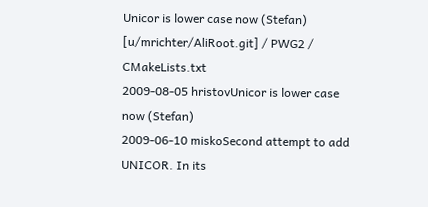Unicor is lower case now (Stefan)
[u/mrichter/AliRoot.git] / PWG2 / CMakeLists.txt
2009-08-05 hristovUnicor is lower case now (Stefan)
2009-06-10 miskoSecond attempt to add UNICOR. In its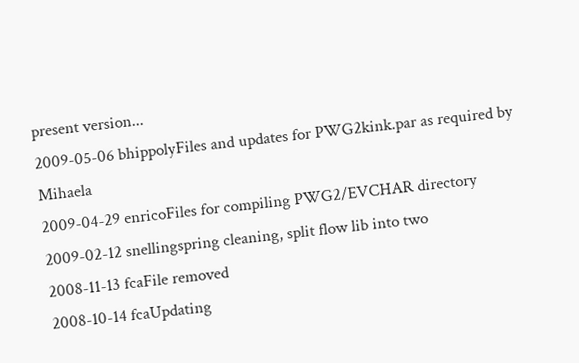present version...
2009-05-06 bhippolyFiles and updates for PWG2kink.par as required by Mihaela
2009-04-29 enricoFiles for compiling PWG2/EVCHAR directory
2009-02-12 snellingspring cleaning, split flow lib into two
2008-11-13 fcaFile removed
2008-10-14 fcaUpdating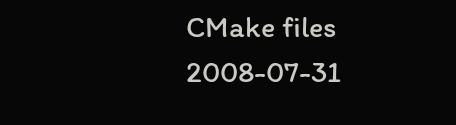CMake files
2008-07-31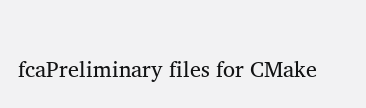fcaPreliminary files for CMake